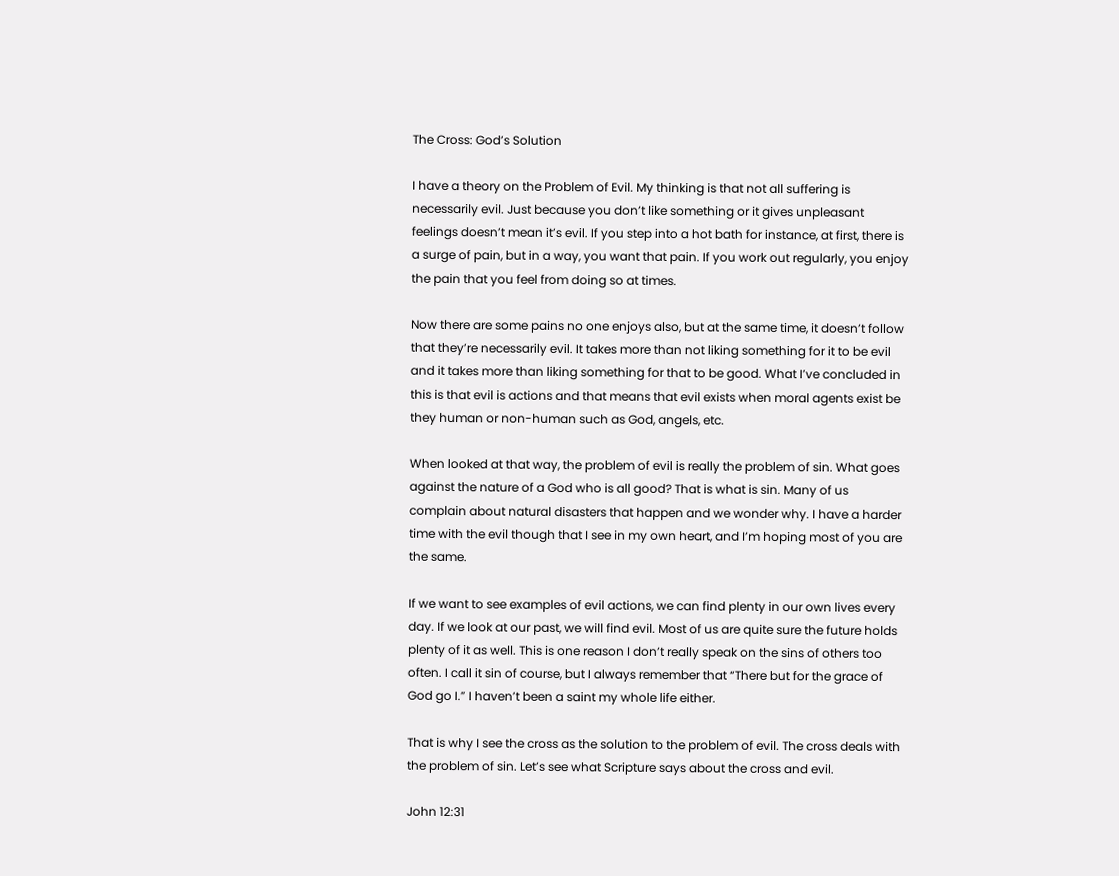The Cross: God’s Solution

I have a theory on the Problem of Evil. My thinking is that not all suffering is necessarily evil. Just because you don’t like something or it gives unpleasant feelings doesn’t mean it’s evil. If you step into a hot bath for instance, at first, there is a surge of pain, but in a way, you want that pain. If you work out regularly, you enjoy the pain that you feel from doing so at times.

Now there are some pains no one enjoys also, but at the same time, it doesn’t follow that they’re necessarily evil. It takes more than not liking something for it to be evil and it takes more than liking something for that to be good. What I’ve concluded in this is that evil is actions and that means that evil exists when moral agents exist be they human or non-human such as God, angels, etc.

When looked at that way, the problem of evil is really the problem of sin. What goes against the nature of a God who is all good? That is what is sin. Many of us complain about natural disasters that happen and we wonder why. I have a harder time with the evil though that I see in my own heart, and I’m hoping most of you are the same.

If we want to see examples of evil actions, we can find plenty in our own lives every day. If we look at our past, we will find evil. Most of us are quite sure the future holds plenty of it as well. This is one reason I don’t really speak on the sins of others too often. I call it sin of course, but I always remember that “There but for the grace of God go I.” I haven’t been a saint my whole life either.

That is why I see the cross as the solution to the problem of evil. The cross deals with the problem of sin. Let’s see what Scripture says about the cross and evil.

John 12:31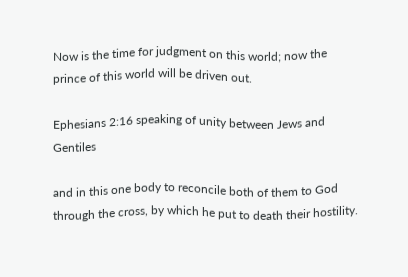Now is the time for judgment on this world; now the prince of this world will be driven out.

Ephesians 2:16 speaking of unity between Jews and Gentiles

and in this one body to reconcile both of them to God through the cross, by which he put to death their hostility.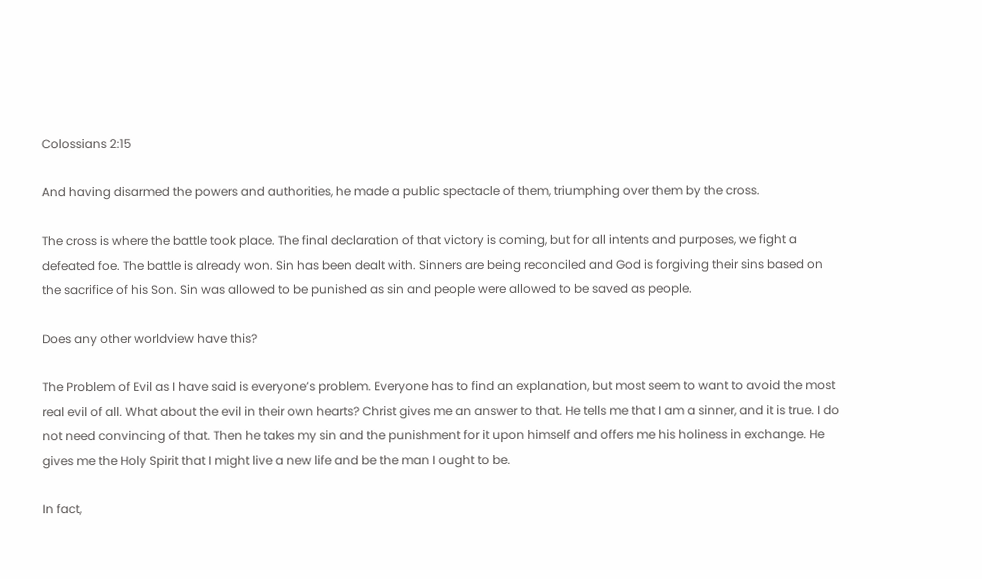Colossians 2:15

And having disarmed the powers and authorities, he made a public spectacle of them, triumphing over them by the cross.

The cross is where the battle took place. The final declaration of that victory is coming, but for all intents and purposes, we fight a defeated foe. The battle is already won. Sin has been dealt with. Sinners are being reconciled and God is forgiving their sins based on the sacrifice of his Son. Sin was allowed to be punished as sin and people were allowed to be saved as people.

Does any other worldview have this?

The Problem of Evil as I have said is everyone’s problem. Everyone has to find an explanation, but most seem to want to avoid the most real evil of all. What about the evil in their own hearts? Christ gives me an answer to that. He tells me that I am a sinner, and it is true. I do not need convincing of that. Then he takes my sin and the punishment for it upon himself and offers me his holiness in exchange. He gives me the Holy Spirit that I might live a new life and be the man I ought to be.

In fact,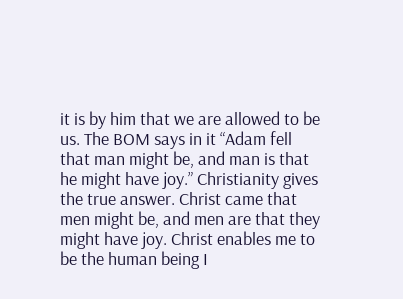it is by him that we are allowed to be us. The BOM says in it “Adam fell that man might be, and man is that he might have joy.” Christianity gives the true answer. Christ came that men might be, and men are that they might have joy. Christ enables me to be the human being I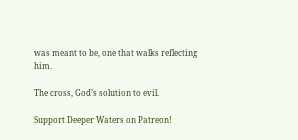was meant to be, one that walks reflecting him.

The cross, God’s solution to evil.

Support Deeper Waters on Patreon!